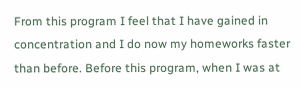From this program I feel that I have gained in concentration and I do now my homeworks faster than before. Before this program, when I was at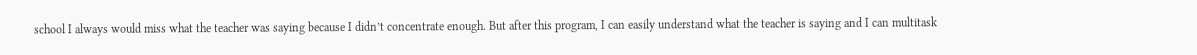school I always would miss what the teacher was saying because I didn’t concentrate enough. But after this program, I can easily understand what the teacher is saying and I can multitask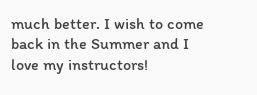much better. I wish to come back in the Summer and I love my instructors!